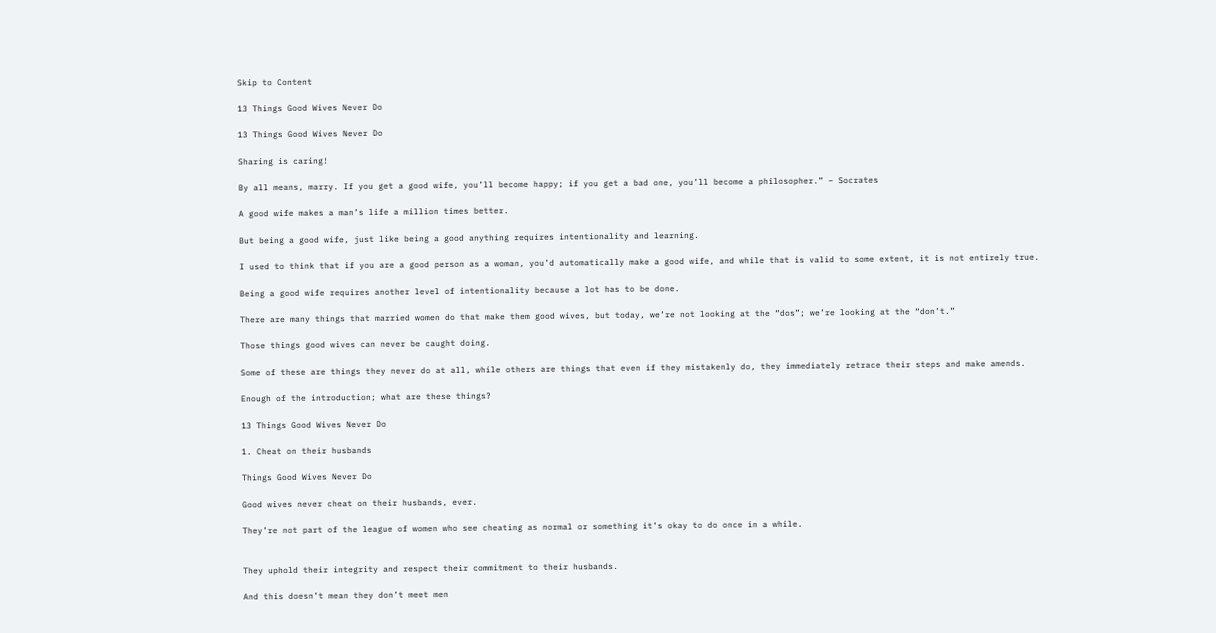Skip to Content

13 Things Good Wives Never Do

13 Things Good Wives Never Do

Sharing is caring!

By all means, marry. If you get a good wife, you’ll become happy; if you get a bad one, you’ll become a philosopher.” – Socrates

A good wife makes a man’s life a million times better.

But being a good wife, just like being a good anything requires intentionality and learning.

I used to think that if you are a good person as a woman, you’d automatically make a good wife, and while that is valid to some extent, it is not entirely true.

Being a good wife requires another level of intentionality because a lot has to be done.

There are many things that married women do that make them good wives, but today, we’re not looking at the “dos”; we’re looking at the “don’t.”

Those things good wives can never be caught doing.

Some of these are things they never do at all, while others are things that even if they mistakenly do, they immediately retrace their steps and make amends.

Enough of the introduction; what are these things?

13 Things Good Wives Never Do

1. Cheat on their husbands

Things Good Wives Never Do

Good wives never cheat on their husbands, ever.

They’re not part of the league of women who see cheating as normal or something it’s okay to do once in a while.


They uphold their integrity and respect their commitment to their husbands.

And this doesn’t mean they don’t meet men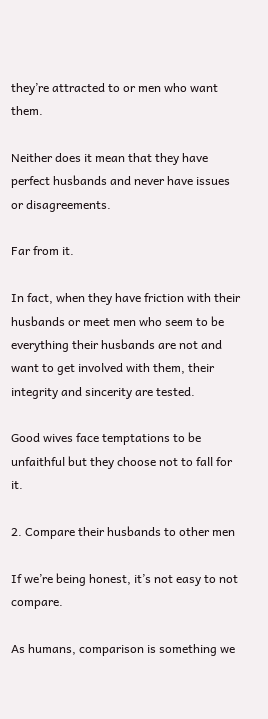they’re attracted to or men who want them.

Neither does it mean that they have perfect husbands and never have issues or disagreements.

Far from it.

In fact, when they have friction with their husbands or meet men who seem to be everything their husbands are not and want to get involved with them, their integrity and sincerity are tested.

Good wives face temptations to be unfaithful but they choose not to fall for it.

2. Compare their husbands to other men

If we’re being honest, it’s not easy to not compare.

As humans, comparison is something we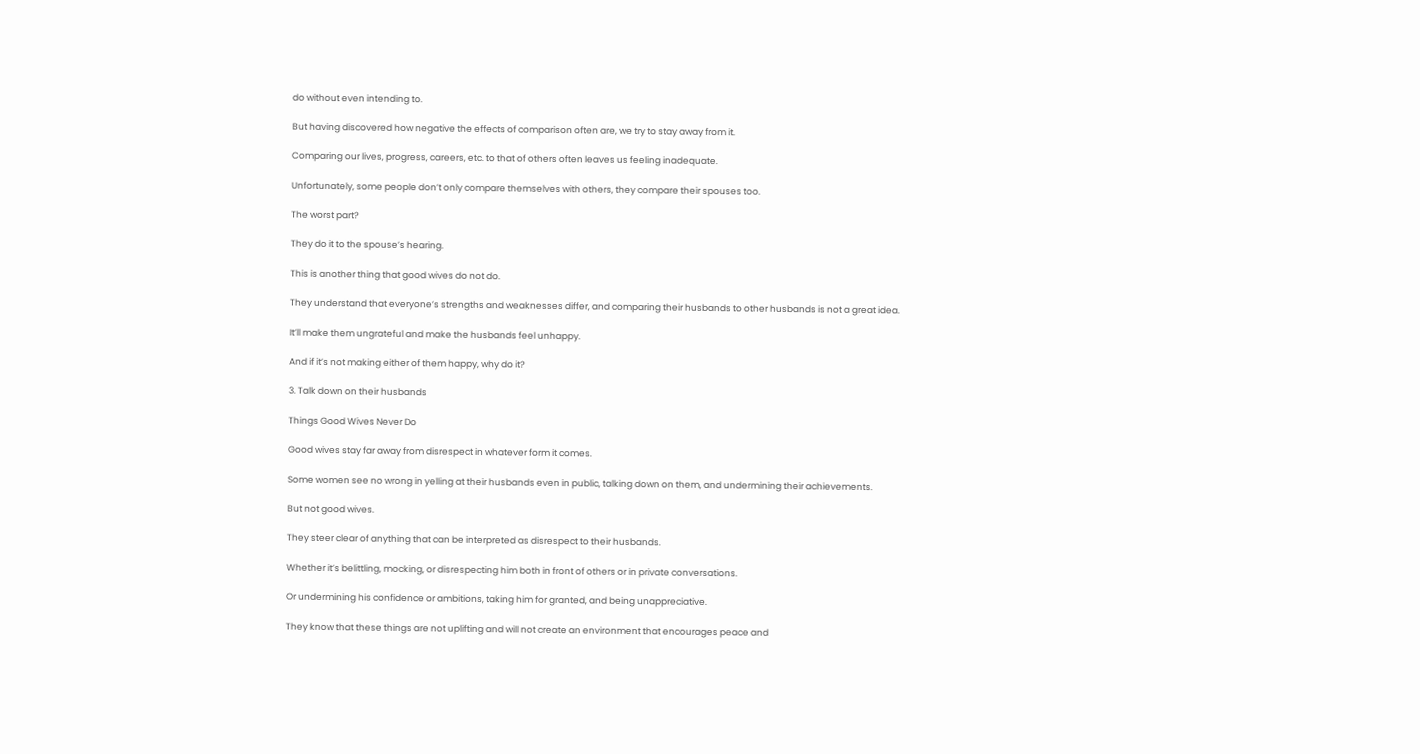do without even intending to.

But having discovered how negative the effects of comparison often are, we try to stay away from it.

Comparing our lives, progress, careers, etc. to that of others often leaves us feeling inadequate.

Unfortunately, some people don’t only compare themselves with others, they compare their spouses too.

The worst part?

They do it to the spouse’s hearing.

This is another thing that good wives do not do.

They understand that everyone’s strengths and weaknesses differ, and comparing their husbands to other husbands is not a great idea.

It’ll make them ungrateful and make the husbands feel unhappy.

And if it’s not making either of them happy, why do it?

3. Talk down on their husbands

Things Good Wives Never Do

Good wives stay far away from disrespect in whatever form it comes.

Some women see no wrong in yelling at their husbands even in public, talking down on them, and undermining their achievements.

But not good wives.

They steer clear of anything that can be interpreted as disrespect to their husbands.

Whether it’s belittling, mocking, or disrespecting him both in front of others or in private conversations.

Or undermining his confidence or ambitions, taking him for granted, and being unappreciative.

They know that these things are not uplifting and will not create an environment that encourages peace and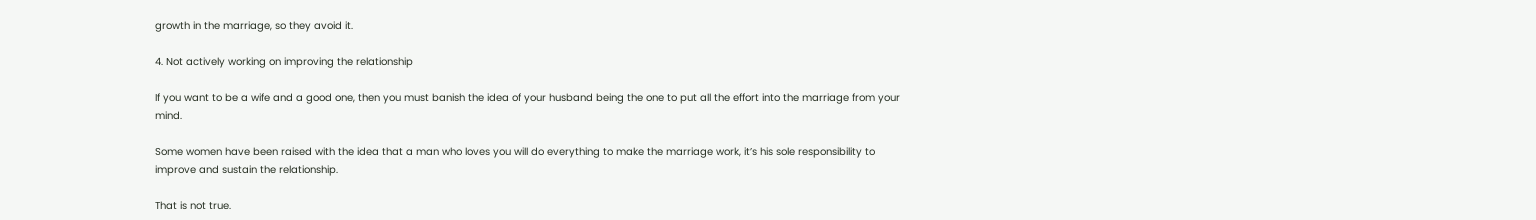growth in the marriage, so they avoid it.

4. Not actively working on improving the relationship

If you want to be a wife and a good one, then you must banish the idea of your husband being the one to put all the effort into the marriage from your mind.

Some women have been raised with the idea that a man who loves you will do everything to make the marriage work, it’s his sole responsibility to improve and sustain the relationship.

That is not true.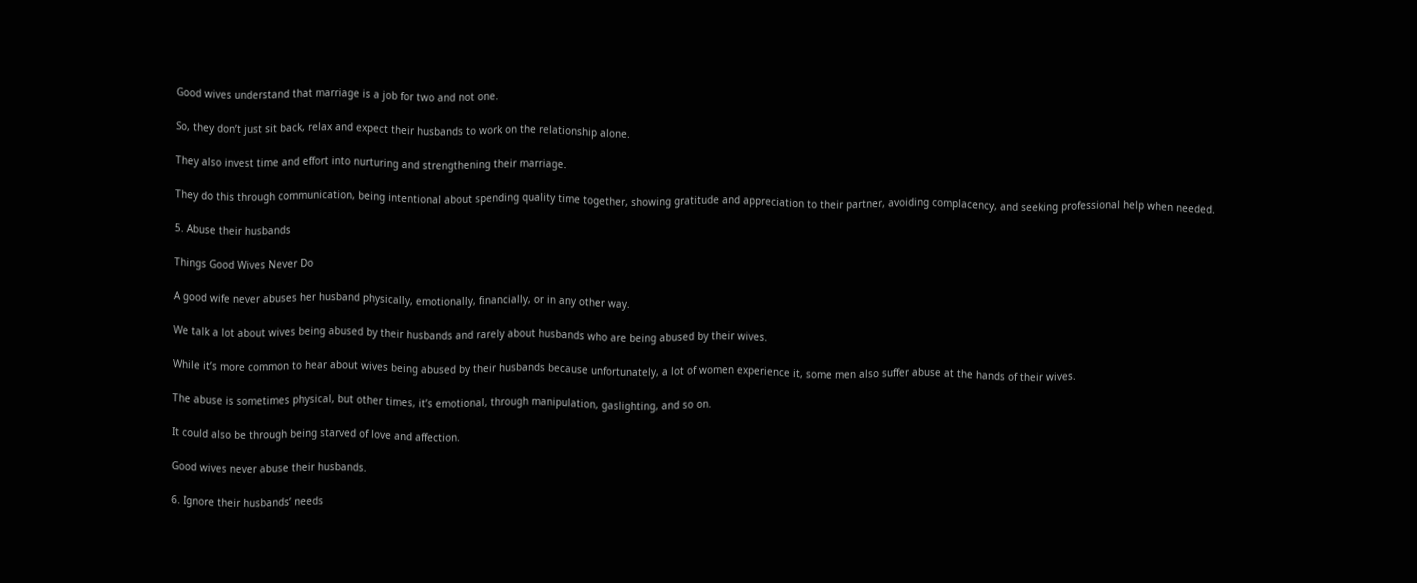Good wives understand that marriage is a job for two and not one.

So, they don’t just sit back, relax and expect their husbands to work on the relationship alone.

They also invest time and effort into nurturing and strengthening their marriage.

They do this through communication, being intentional about spending quality time together, showing gratitude and appreciation to their partner, avoiding complacency, and seeking professional help when needed.

5. Abuse their husbands

Things Good Wives Never Do

A good wife never abuses her husband physically, emotionally, financially, or in any other way.

We talk a lot about wives being abused by their husbands and rarely about husbands who are being abused by their wives.

While it’s more common to hear about wives being abused by their husbands because unfortunately, a lot of women experience it, some men also suffer abuse at the hands of their wives.

The abuse is sometimes physical, but other times, it’s emotional, through manipulation, gaslighting, and so on.

It could also be through being starved of love and affection.

Good wives never abuse their husbands.

6. Ignore their husbands’ needs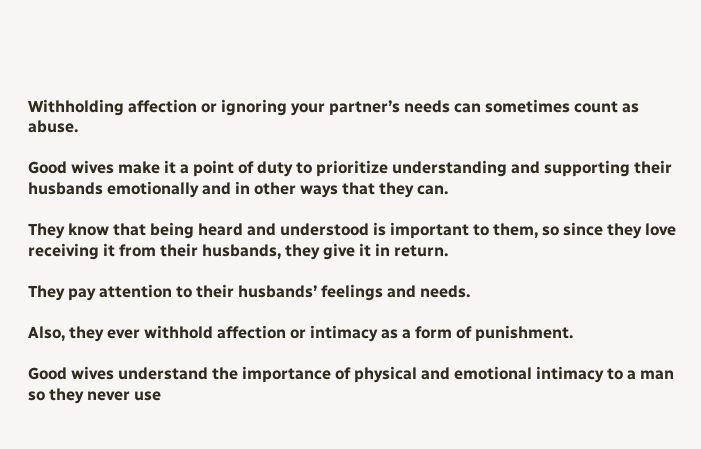Withholding affection or ignoring your partner’s needs can sometimes count as abuse.

Good wives make it a point of duty to prioritize understanding and supporting their husbands emotionally and in other ways that they can.

They know that being heard and understood is important to them, so since they love receiving it from their husbands, they give it in return.

They pay attention to their husbands’ feelings and needs.

Also, they ever withhold affection or intimacy as a form of punishment.

Good wives understand the importance of physical and emotional intimacy to a man so they never use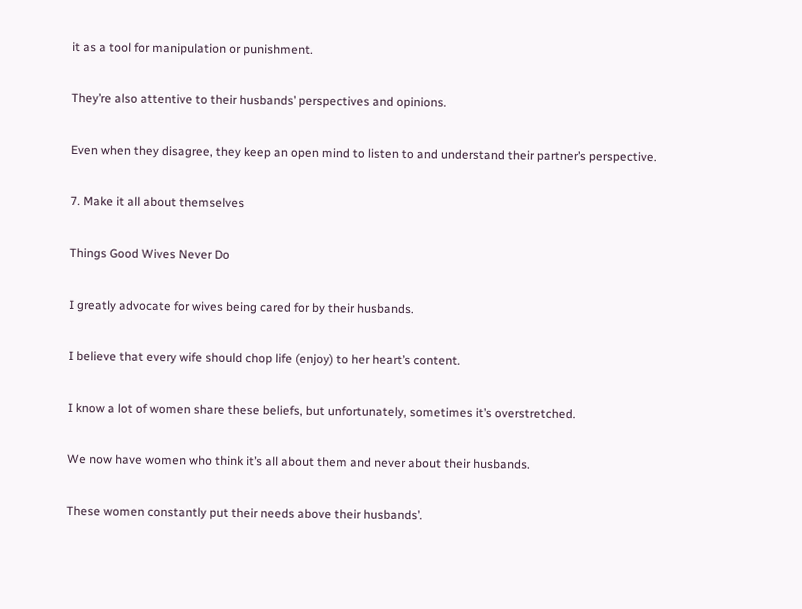it as a tool for manipulation or punishment.

They’re also attentive to their husbands’ perspectives and opinions.

Even when they disagree, they keep an open mind to listen to and understand their partner’s perspective.

7. Make it all about themselves

Things Good Wives Never Do

I greatly advocate for wives being cared for by their husbands.

I believe that every wife should chop life (enjoy) to her heart’s content.

I know a lot of women share these beliefs, but unfortunately, sometimes it’s overstretched.

We now have women who think it’s all about them and never about their husbands.

These women constantly put their needs above their husbands’.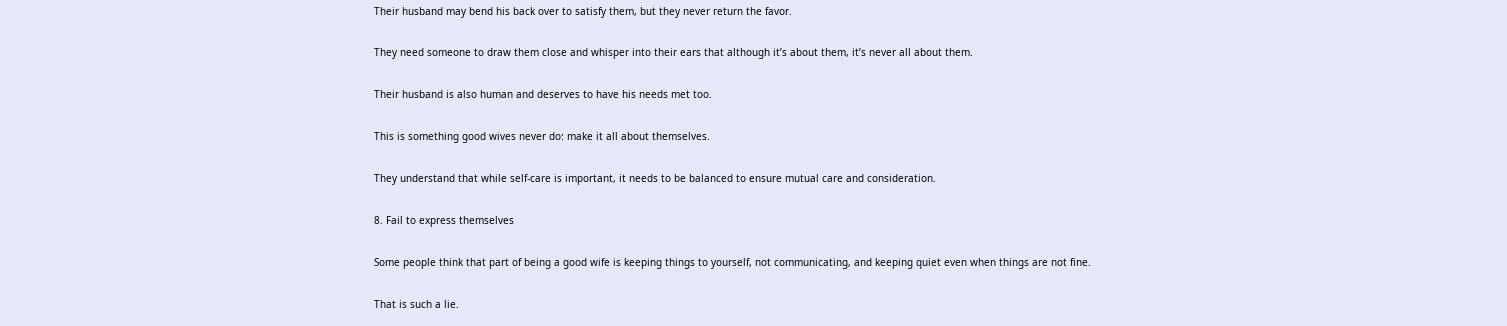Their husband may bend his back over to satisfy them, but they never return the favor.

They need someone to draw them close and whisper into their ears that although it’s about them, it’s never all about them.

Their husband is also human and deserves to have his needs met too.

This is something good wives never do: make it all about themselves.

They understand that while self-care is important, it needs to be balanced to ensure mutual care and consideration.

8. Fail to express themselves

Some people think that part of being a good wife is keeping things to yourself, not communicating, and keeping quiet even when things are not fine.

That is such a lie.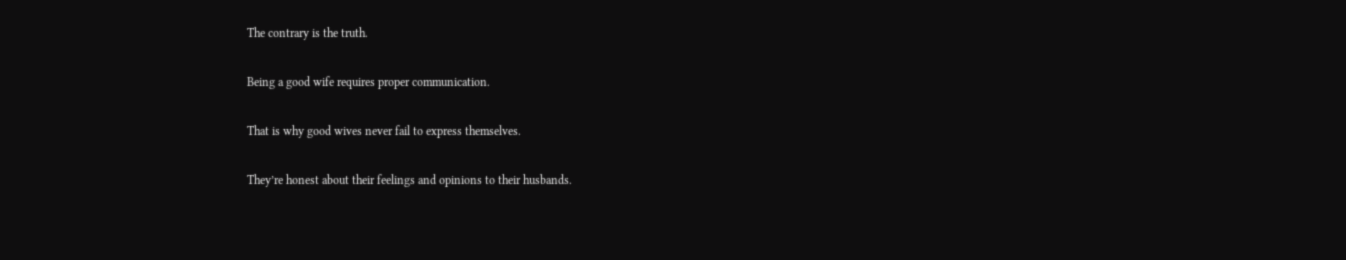The contrary is the truth.

Being a good wife requires proper communication.

That is why good wives never fail to express themselves.

They’re honest about their feelings and opinions to their husbands.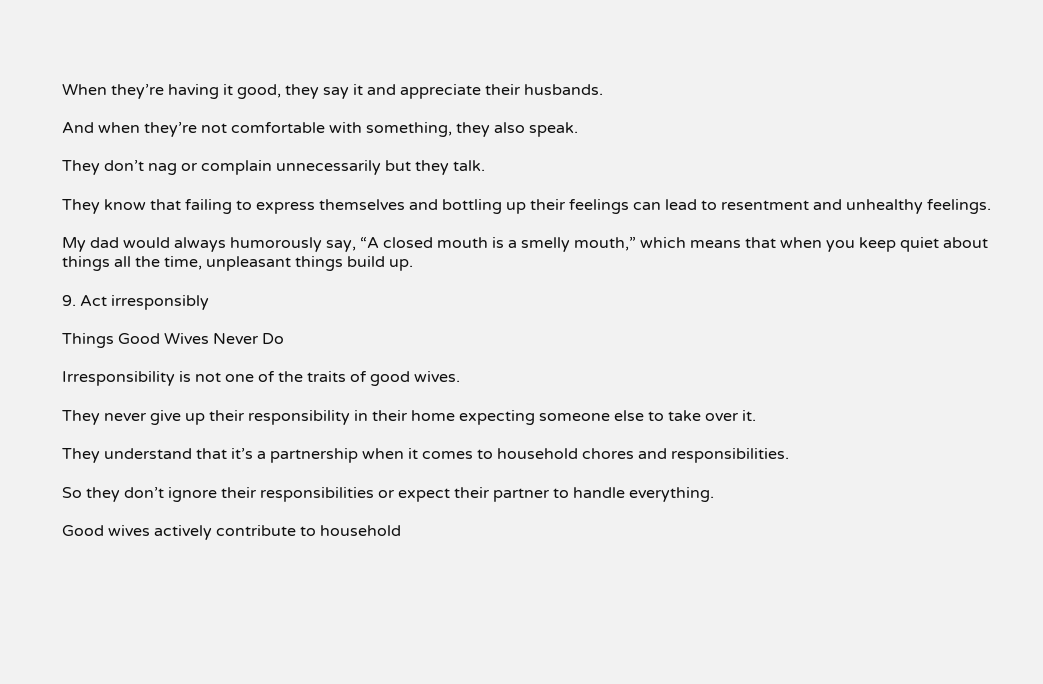When they’re having it good, they say it and appreciate their husbands.

And when they’re not comfortable with something, they also speak.

They don’t nag or complain unnecessarily but they talk.

They know that failing to express themselves and bottling up their feelings can lead to resentment and unhealthy feelings.

My dad would always humorously say, “A closed mouth is a smelly mouth,” which means that when you keep quiet about things all the time, unpleasant things build up.

9. Act irresponsibly

Things Good Wives Never Do

Irresponsibility is not one of the traits of good wives.

They never give up their responsibility in their home expecting someone else to take over it.

They understand that it’s a partnership when it comes to household chores and responsibilities.

So they don’t ignore their responsibilities or expect their partner to handle everything.

Good wives actively contribute to household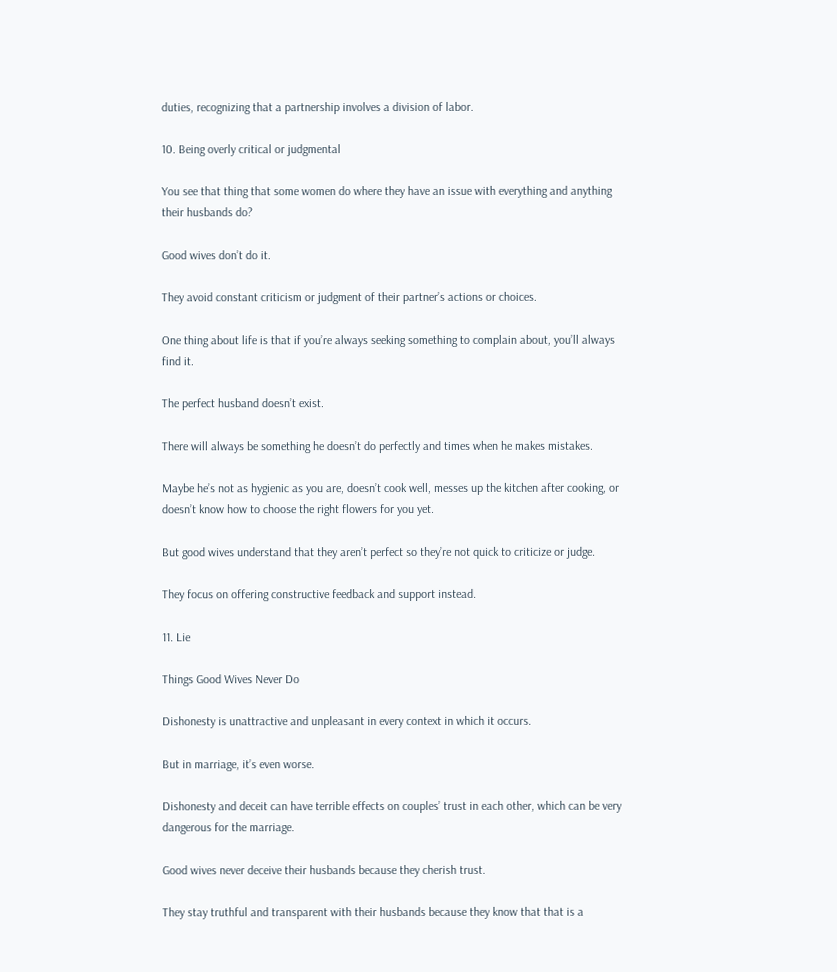duties, recognizing that a partnership involves a division of labor.

10. Being overly critical or judgmental

You see that thing that some women do where they have an issue with everything and anything their husbands do?

Good wives don’t do it.

They avoid constant criticism or judgment of their partner’s actions or choices.

One thing about life is that if you’re always seeking something to complain about, you’ll always find it.

The perfect husband doesn’t exist.

There will always be something he doesn’t do perfectly and times when he makes mistakes.

Maybe he’s not as hygienic as you are, doesn’t cook well, messes up the kitchen after cooking, or doesn’t know how to choose the right flowers for you yet.

But good wives understand that they aren’t perfect so they’re not quick to criticize or judge.

They focus on offering constructive feedback and support instead.

11. Lie

Things Good Wives Never Do

Dishonesty is unattractive and unpleasant in every context in which it occurs.

But in marriage, it’s even worse.

Dishonesty and deceit can have terrible effects on couples’ trust in each other, which can be very dangerous for the marriage.

Good wives never deceive their husbands because they cherish trust.

They stay truthful and transparent with their husbands because they know that that is a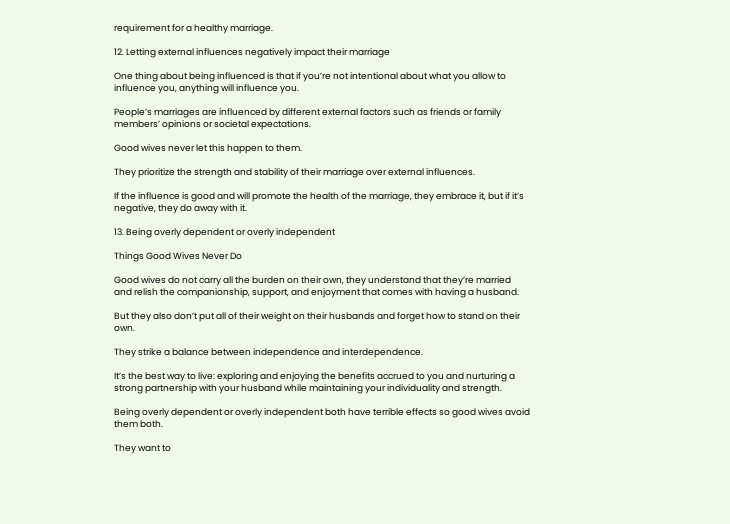requirement for a healthy marriage.

12. Letting external influences negatively impact their marriage

One thing about being influenced is that if you’re not intentional about what you allow to influence you, anything will influence you.

People’s marriages are influenced by different external factors such as friends or family members’ opinions or societal expectations.

Good wives never let this happen to them.

They prioritize the strength and stability of their marriage over external influences.

If the influence is good and will promote the health of the marriage, they embrace it, but if it’s negative, they do away with it.

13. Being overly dependent or overly independent

Things Good Wives Never Do

Good wives do not carry all the burden on their own, they understand that they’re married and relish the companionship, support, and enjoyment that comes with having a husband.

But they also don’t put all of their weight on their husbands and forget how to stand on their own.

They strike a balance between independence and interdependence.

It’s the best way to live: exploring and enjoying the benefits accrued to you and nurturing a strong partnership with your husband while maintaining your individuality and strength.

Being overly dependent or overly independent both have terrible effects so good wives avoid them both.

They want to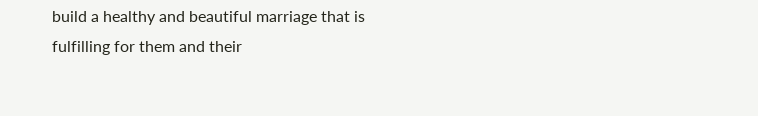build a healthy and beautiful marriage that is fulfilling for them and their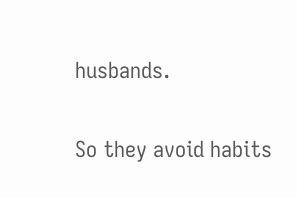husbands.

So they avoid habits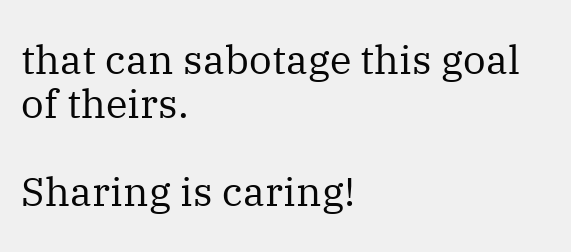that can sabotage this goal of theirs.

Sharing is caring!